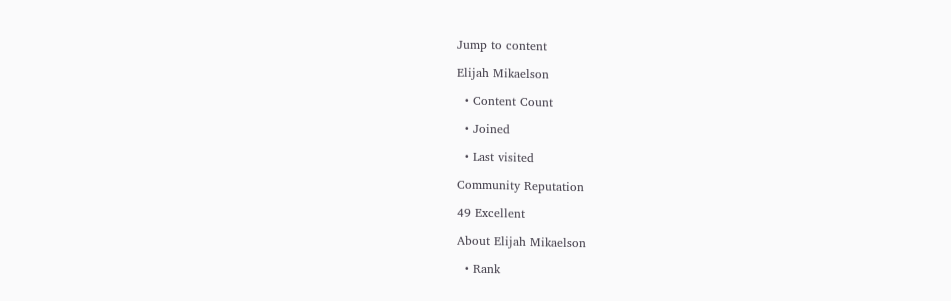Jump to content

Elijah Mikaelson

  • Content Count

  • Joined

  • Last visited

Community Reputation

49 Excellent

About Elijah Mikaelson

  • Rank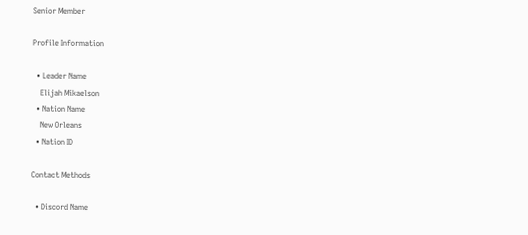Senior Member

Profile Information

  • Leader Name
    Elijah Mikaelson
  • Nation Name
    New Orleans
  • Nation ID

Contact Methods

  • Discord Name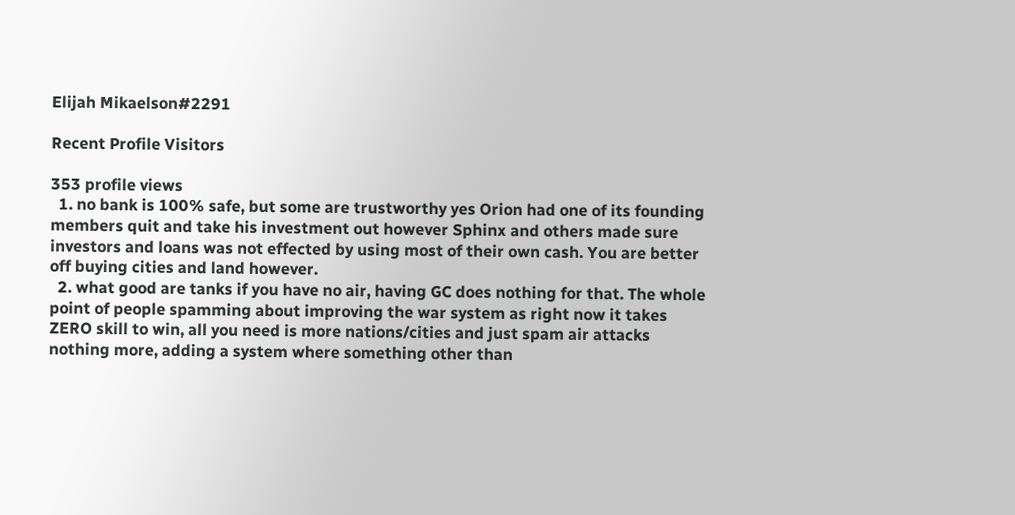Elijah Mikaelson#2291

Recent Profile Visitors

353 profile views
  1. no bank is 100% safe, but some are trustworthy yes Orion had one of its founding members quit and take his investment out however Sphinx and others made sure investors and loans was not effected by using most of their own cash. You are better off buying cities and land however.
  2. what good are tanks if you have no air, having GC does nothing for that. The whole point of people spamming about improving the war system as right now it takes ZERO skill to win, all you need is more nations/cities and just spam air attacks nothing more, adding a system where something other than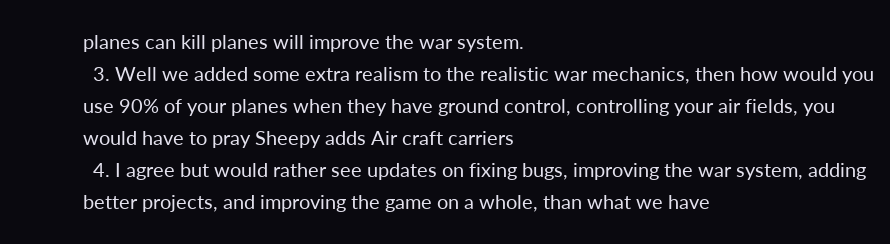planes can kill planes will improve the war system.
  3. Well we added some extra realism to the realistic war mechanics, then how would you use 90% of your planes when they have ground control, controlling your air fields, you would have to pray Sheepy adds Air craft carriers
  4. I agree but would rather see updates on fixing bugs, improving the war system, adding better projects, and improving the game on a whole, than what we have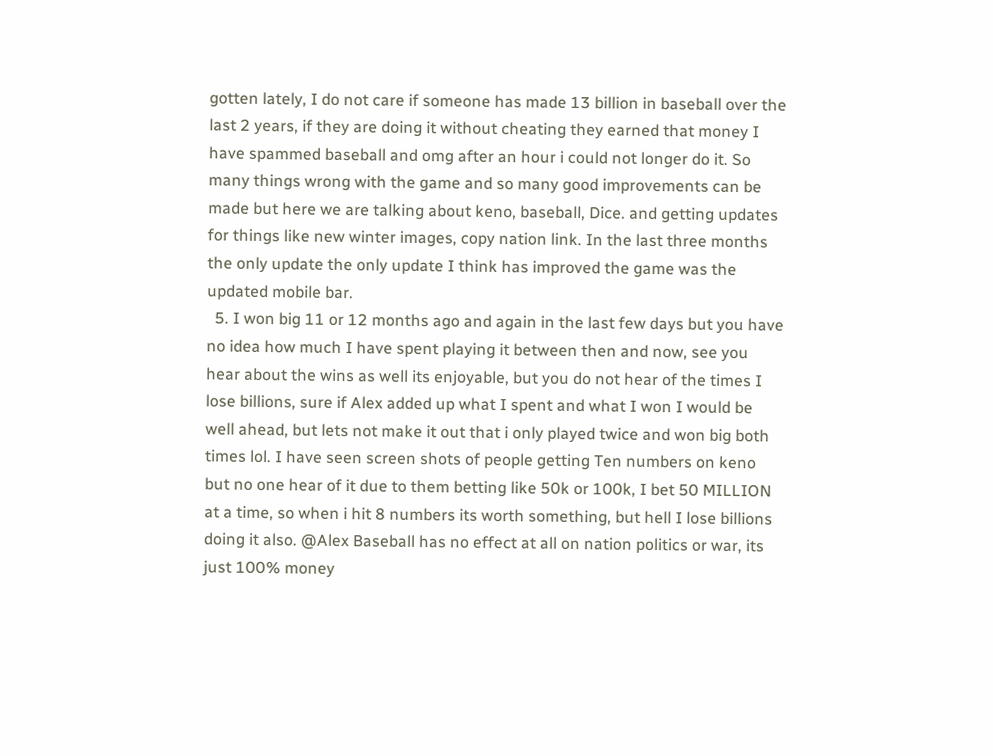gotten lately, I do not care if someone has made 13 billion in baseball over the last 2 years, if they are doing it without cheating they earned that money I have spammed baseball and omg after an hour i could not longer do it. So many things wrong with the game and so many good improvements can be made but here we are talking about keno, baseball, Dice. and getting updates for things like new winter images, copy nation link. In the last three months the only update the only update I think has improved the game was the updated mobile bar.
  5. I won big 11 or 12 months ago and again in the last few days but you have no idea how much I have spent playing it between then and now, see you hear about the wins as well its enjoyable, but you do not hear of the times I lose billions, sure if Alex added up what I spent and what I won I would be well ahead, but lets not make it out that i only played twice and won big both times lol. I have seen screen shots of people getting Ten numbers on keno but no one hear of it due to them betting like 50k or 100k, I bet 50 MILLION at a time, so when i hit 8 numbers its worth something, but hell I lose billions doing it also. @Alex Baseball has no effect at all on nation politics or war, its just 100% money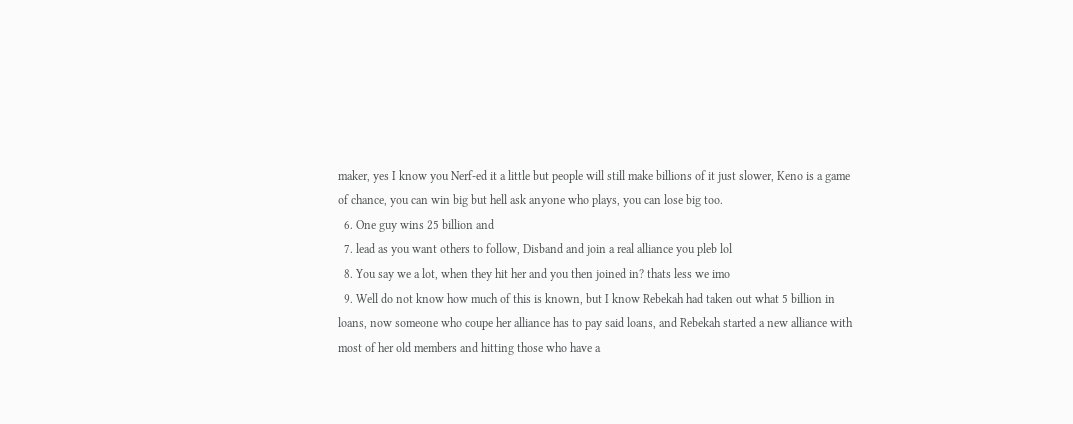maker, yes I know you Nerf-ed it a little but people will still make billions of it just slower, Keno is a game of chance, you can win big but hell ask anyone who plays, you can lose big too.
  6. One guy wins 25 billion and
  7. lead as you want others to follow, Disband and join a real alliance you pleb lol
  8. You say we a lot, when they hit her and you then joined in? thats less we imo
  9. Well do not know how much of this is known, but I know Rebekah had taken out what 5 billion in loans, now someone who coupe her alliance has to pay said loans, and Rebekah started a new alliance with most of her old members and hitting those who have a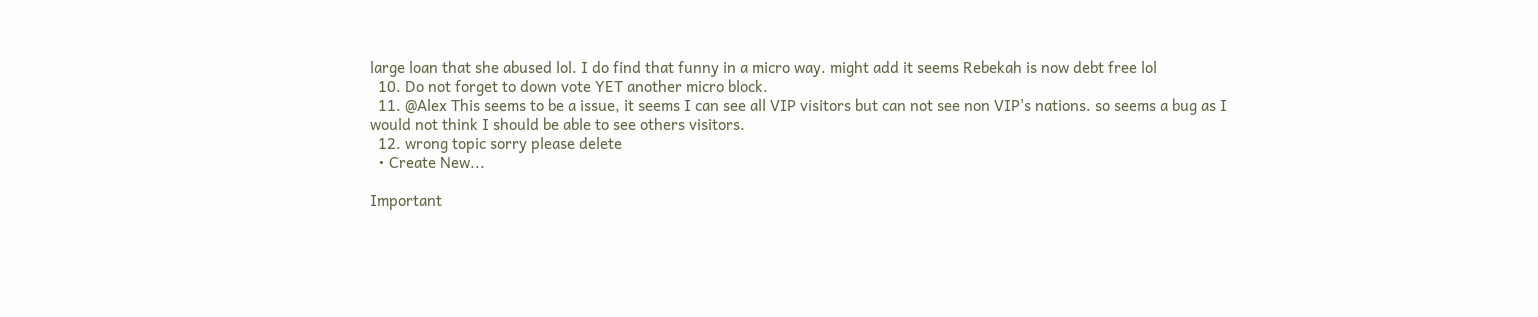large loan that she abused lol. I do find that funny in a micro way. might add it seems Rebekah is now debt free lol
  10. Do not forget to down vote YET another micro block.
  11. @Alex This seems to be a issue, it seems I can see all VIP visitors but can not see non VIP's nations. so seems a bug as I would not think I should be able to see others visitors.
  12. wrong topic sorry please delete
  • Create New...

Important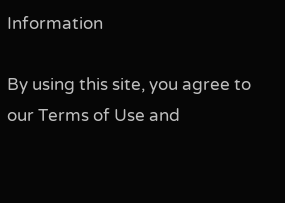Information

By using this site, you agree to our Terms of Use and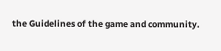the Guidelines of the game and community.